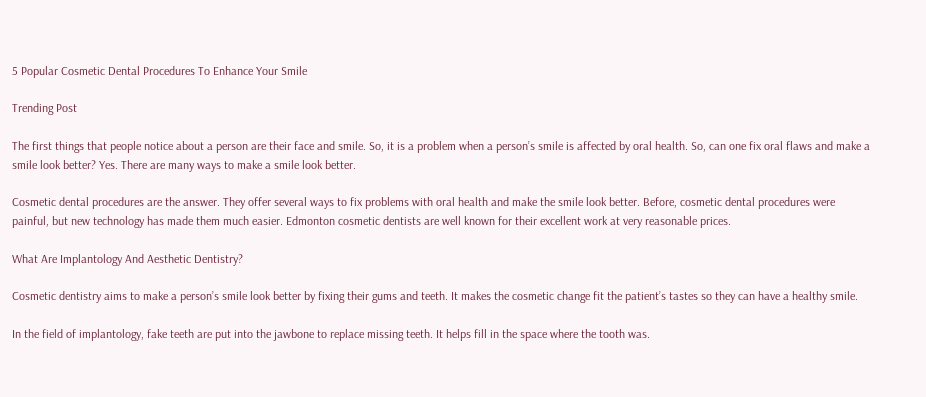5 Popular Cosmetic Dental Procedures To Enhance Your Smile

Trending Post

The first things that people notice about a person are their face and smile. So, it is a problem when a person’s smile is affected by oral health. So, can one fix oral flaws and make a smile look better? Yes. There are many ways to make a smile look better.

Cosmetic dental procedures are the answer. They offer several ways to fix problems with oral health and make the smile look better. Before, cosmetic dental procedures were painful, but new technology has made them much easier. Edmonton cosmetic dentists are well known for their excellent work at very reasonable prices.

What Are Implantology And Aesthetic Dentistry?

Cosmetic dentistry aims to make a person’s smile look better by fixing their gums and teeth. It makes the cosmetic change fit the patient’s tastes so they can have a healthy smile.

In the field of implantology, fake teeth are put into the jawbone to replace missing teeth. It helps fill in the space where the tooth was.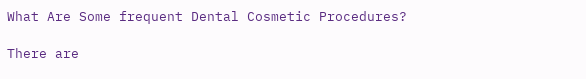What Are Some frequent Dental Cosmetic Procedures?

There are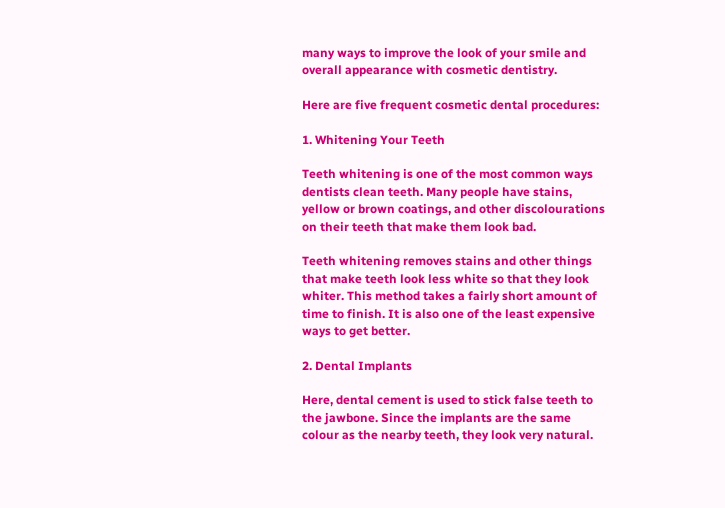many ways to improve the look of your smile and overall appearance with cosmetic dentistry.

Here are five frequent cosmetic dental procedures:

1. Whitening Your Teeth

Teeth whitening is one of the most common ways dentists clean teeth. Many people have stains, yellow or brown coatings, and other discolourations on their teeth that make them look bad.

Teeth whitening removes stains and other things that make teeth look less white so that they look whiter. This method takes a fairly short amount of time to finish. It is also one of the least expensive ways to get better.

2. Dental Implants

Here, dental cement is used to stick false teeth to the jawbone. Since the implants are the same colour as the nearby teeth, they look very natural.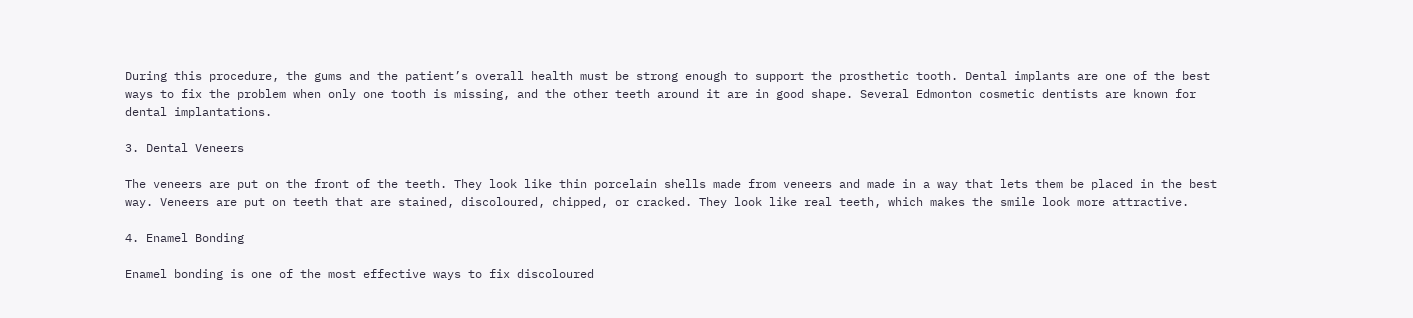During this procedure, the gums and the patient’s overall health must be strong enough to support the prosthetic tooth. Dental implants are one of the best ways to fix the problem when only one tooth is missing, and the other teeth around it are in good shape. Several Edmonton cosmetic dentists are known for dental implantations.

3. Dental Veneers

The veneers are put on the front of the teeth. They look like thin porcelain shells made from veneers and made in a way that lets them be placed in the best way. Veneers are put on teeth that are stained, discoloured, chipped, or cracked. They look like real teeth, which makes the smile look more attractive.

4. Enamel Bonding

Enamel bonding is one of the most effective ways to fix discoloured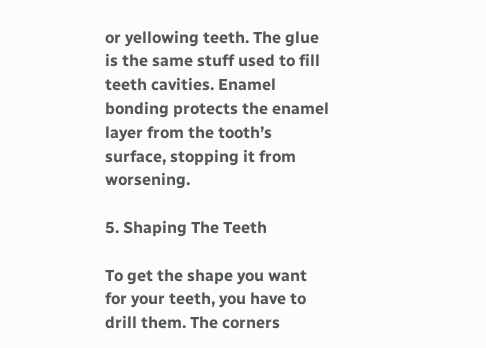or yellowing teeth. The glue is the same stuff used to fill teeth cavities. Enamel bonding protects the enamel layer from the tooth’s surface, stopping it from worsening.

5. Shaping The Teeth

To get the shape you want for your teeth, you have to drill them. The corners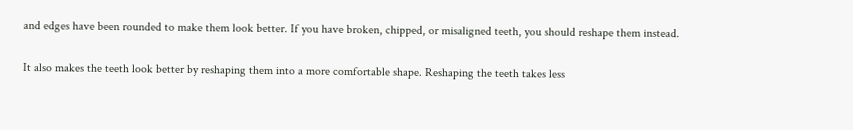and edges have been rounded to make them look better. If you have broken, chipped, or misaligned teeth, you should reshape them instead.

It also makes the teeth look better by reshaping them into a more comfortable shape. Reshaping the teeth takes less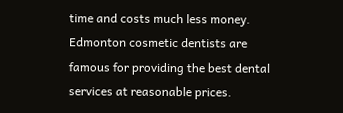time and costs much less money. Edmonton cosmetic dentists are famous for providing the best dental services at reasonable prices.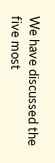We have discussed the five most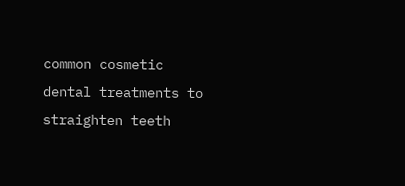common cosmetic dental treatments to straighten teeth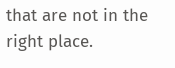that are not in the right place.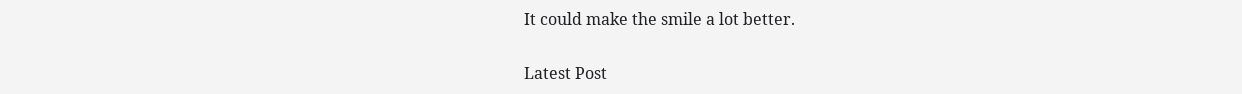It could make the smile a lot better.

Latest Post